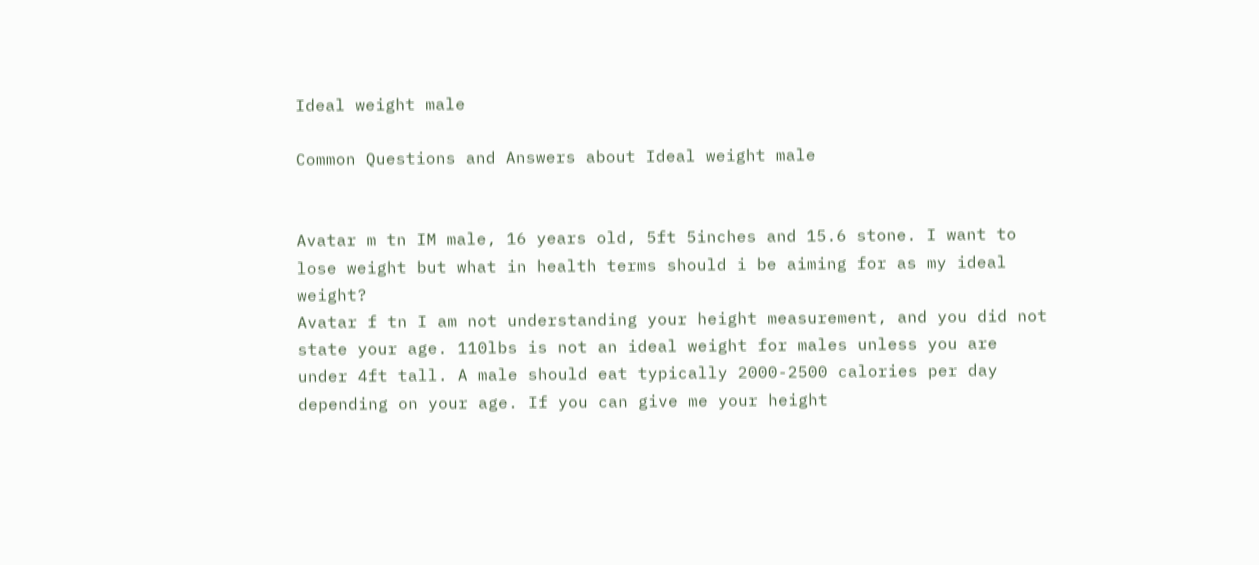Ideal weight male

Common Questions and Answers about Ideal weight male


Avatar m tn IM male, 16 years old, 5ft 5inches and 15.6 stone. I want to lose weight but what in health terms should i be aiming for as my ideal weight?
Avatar f tn I am not understanding your height measurement, and you did not state your age. 110lbs is not an ideal weight for males unless you are under 4ft tall. A male should eat typically 2000-2500 calories per day depending on your age. If you can give me your height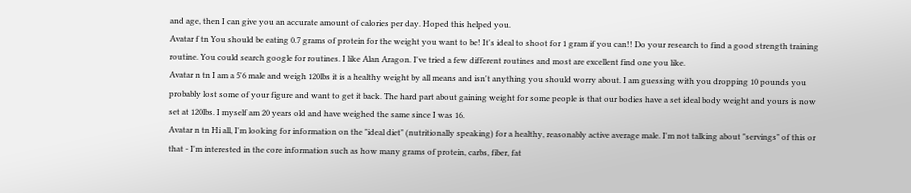and age, then I can give you an accurate amount of calories per day. Hoped this helped you.
Avatar f tn You should be eating 0.7 grams of protein for the weight you want to be! It's ideal to shoot for 1 gram if you can!! Do your research to find a good strength training routine. You could search google for routines. I like Alan Aragon. I've tried a few different routines and most are excellent find one you like.
Avatar n tn I am a 5'6 male and weigh 120lbs it is a healthy weight by all means and isn't anything you should worry about. I am guessing with you dropping 10 pounds you probably lost some of your figure and want to get it back. The hard part about gaining weight for some people is that our bodies have a set ideal body weight and yours is now set at 120lbs. I myself am 20 years old and have weighed the same since I was 16.
Avatar n tn Hi all, I'm looking for information on the "ideal diet" (nutritionally speaking) for a healthy, reasonably active average male. I'm not talking about "servings" of this or that - I'm interested in the core information such as how many grams of protein, carbs, fiber, fat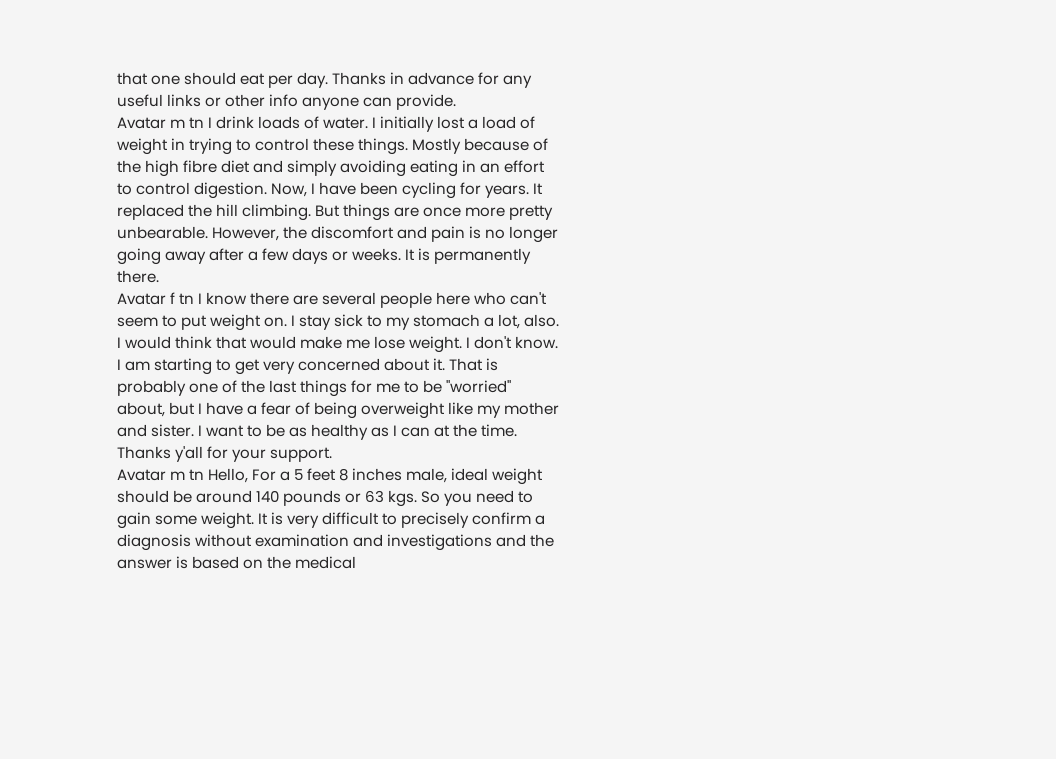that one should eat per day. Thanks in advance for any useful links or other info anyone can provide.
Avatar m tn I drink loads of water. I initially lost a load of weight in trying to control these things. Mostly because of the high fibre diet and simply avoiding eating in an effort to control digestion. Now, I have been cycling for years. It replaced the hill climbing. But things are once more pretty unbearable. However, the discomfort and pain is no longer going away after a few days or weeks. It is permanently there.
Avatar f tn I know there are several people here who can't seem to put weight on. I stay sick to my stomach a lot, also. I would think that would make me lose weight. I don't know. I am starting to get very concerned about it. That is probably one of the last things for me to be "worried" about, but I have a fear of being overweight like my mother and sister. I want to be as healthy as I can at the time. Thanks y'all for your support.
Avatar m tn Hello, For a 5 feet 8 inches male, ideal weight should be around 140 pounds or 63 kgs. So you need to gain some weight. It is very difficult to precisely confirm a diagnosis without examination and investigations and the answer is based on the medical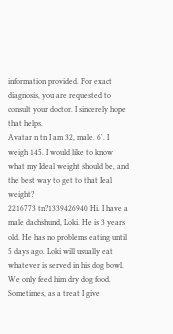information provided. For exact diagnosis, you are requested to consult your doctor. I sincerely hope that helps.
Avatar n tn I am 32, male. 6'. I weigh 145. I would like to know what my Ideal weight should be, and the best way to get to that Ieal weight?
2216773 tn?1339426940 Hi. I have a male dachshund, Loki. He is 3 years old. He has no problems eating until 5 days ago. Loki will usually eat whatever is served in his dog bowl. We only feed him dry dog food. Sometimes, as a treat I give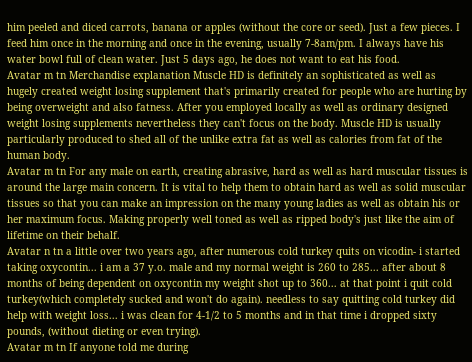him peeled and diced carrots, banana or apples (without the core or seed). Just a few pieces. I feed him once in the morning and once in the evening, usually 7-8am/pm. I always have his water bowl full of clean water. Just 5 days ago, he does not want to eat his food.
Avatar m tn Merchandise explanation Muscle HD is definitely an sophisticated as well as hugely created weight losing supplement that's primarily created for people who are hurting by being overweight and also fatness. After you employed locally as well as ordinary designed weight losing supplements nevertheless they can't focus on the body. Muscle HD is usually particularly produced to shed all of the unlike extra fat as well as calories from fat of the human body.
Avatar m tn For any male on earth, creating abrasive, hard as well as hard muscular tissues is around the large main concern. It is vital to help them to obtain hard as well as solid muscular tissues so that you can make an impression on the many young ladies as well as obtain his or her maximum focus. Making properly well toned as well as ripped body's just like the aim of lifetime on their behalf.
Avatar n tn a little over two years ago, after numerous cold turkey quits on vicodin- i started taking oxycontin... i am a 37 y.o. male and my normal weight is 260 to 285... after about 8 months of being dependent on oxycontin my weight shot up to 360... at that point i quit cold turkey(which completely sucked and won't do again). needless to say quitting cold turkey did help with weight loss... i was clean for 4-1/2 to 5 months and in that time i dropped sixty pounds, (without dieting or even trying).
Avatar m tn If anyone told me during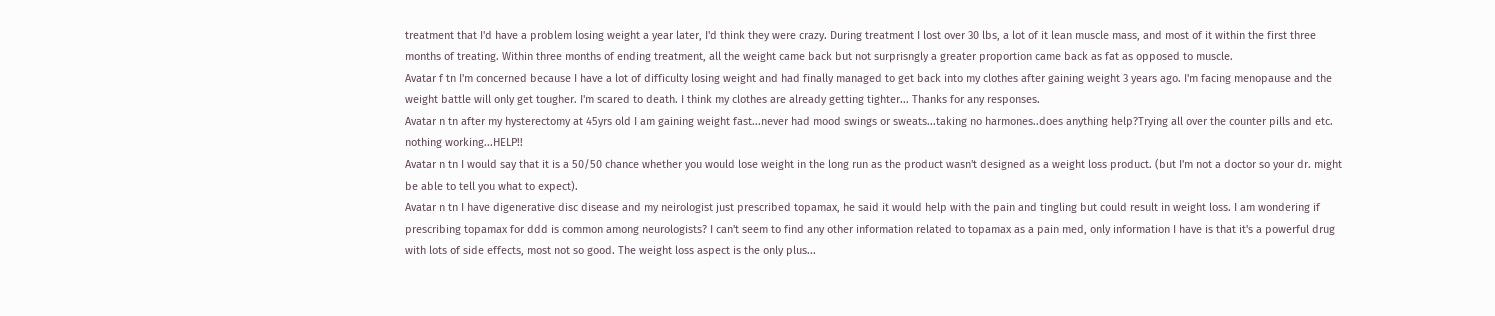treatment that I'd have a problem losing weight a year later, I'd think they were crazy. During treatment I lost over 30 lbs, a lot of it lean muscle mass, and most of it within the first three months of treating. Within three months of ending treatment, all the weight came back but not surprisngly a greater proportion came back as fat as opposed to muscle.
Avatar f tn I'm concerned because I have a lot of difficulty losing weight and had finally managed to get back into my clothes after gaining weight 3 years ago. I'm facing menopause and the weight battle will only get tougher. I'm scared to death. I think my clothes are already getting tighter... Thanks for any responses.
Avatar n tn after my hysterectomy at 45yrs old I am gaining weight fast...never had mood swings or sweats...taking no harmones..does anything help?Trying all over the counter pills and etc. nothing working...HELP!!
Avatar n tn I would say that it is a 50/50 chance whether you would lose weight in the long run as the product wasn't designed as a weight loss product. (but I'm not a doctor so your dr. might be able to tell you what to expect).
Avatar n tn I have digenerative disc disease and my neirologist just prescribed topamax, he said it would help with the pain and tingling but could result in weight loss. I am wondering if prescribing topamax for ddd is common among neurologists? I can't seem to find any other information related to topamax as a pain med, only information I have is that it's a powerful drug with lots of side effects, most not so good. The weight loss aspect is the only plus...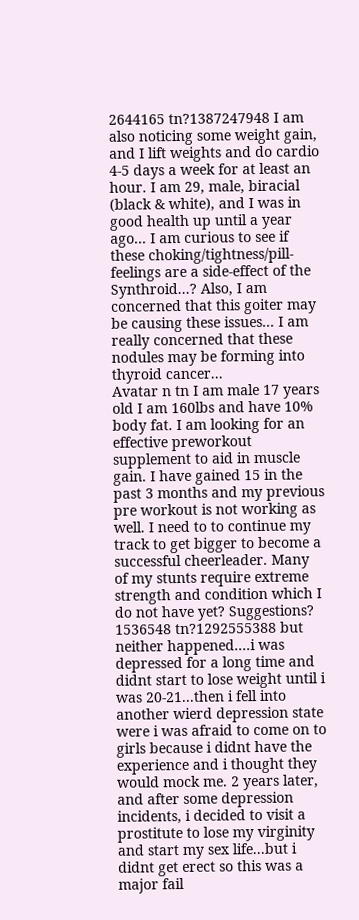2644165 tn?1387247948 I am also noticing some weight gain, and I lift weights and do cardio 4-5 days a week for at least an hour. I am 29, male, biracial (black & white), and I was in good health up until a year ago... I am curious to see if these choking/tightness/pill-feelings are a side-effect of the Synthroid...? Also, I am concerned that this goiter may be causing these issues... I am really concerned that these nodules may be forming into thyroid cancer...
Avatar n tn I am male 17 years old I am 160lbs and have 10% body fat. I am looking for an effective preworkout supplement to aid in muscle gain. I have gained 15 in the past 3 months and my previous pre workout is not working as well. I need to to continue my track to get bigger to become a successful cheerleader. Many of my stunts require extreme strength and condition which I do not have yet? Suggestions?
1536548 tn?1292555388 but neither happened....i was depressed for a long time and didnt start to lose weight until i was 20-21...then i fell into another wierd depression state were i was afraid to come on to girls because i didnt have the experience and i thought they would mock me. 2 years later, and after some depression incidents, i decided to visit a prostitute to lose my virginity and start my sex life...but i didnt get erect so this was a major fail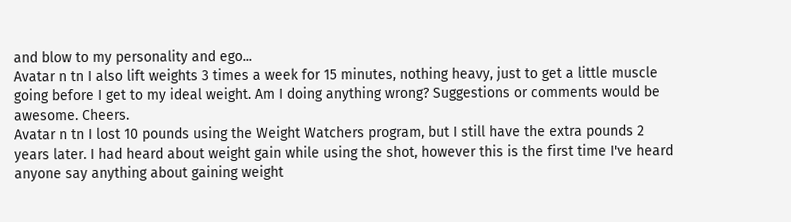and blow to my personality and ego...
Avatar n tn I also lift weights 3 times a week for 15 minutes, nothing heavy, just to get a little muscle going before I get to my ideal weight. Am I doing anything wrong? Suggestions or comments would be awesome. Cheers.
Avatar n tn I lost 10 pounds using the Weight Watchers program, but I still have the extra pounds 2 years later. I had heard about weight gain while using the shot, however this is the first time I've heard anyone say anything about gaining weight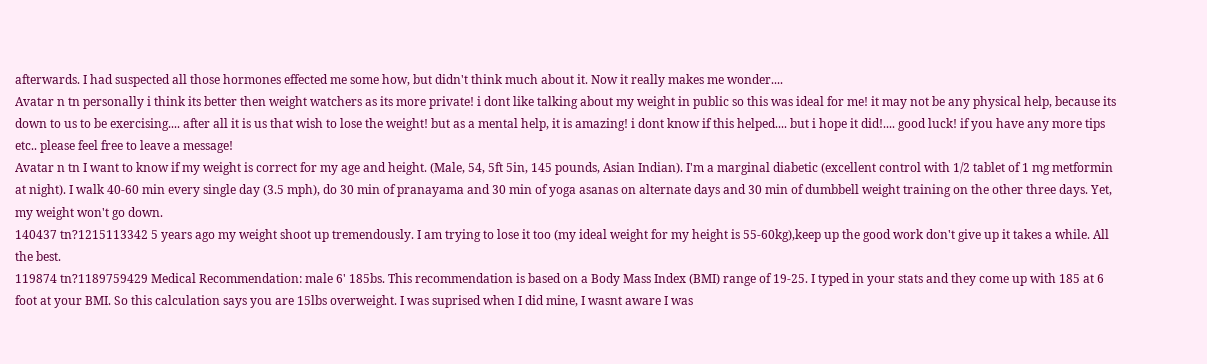afterwards. I had suspected all those hormones effected me some how, but didn't think much about it. Now it really makes me wonder....
Avatar n tn personally i think its better then weight watchers as its more private! i dont like talking about my weight in public so this was ideal for me! it may not be any physical help, because its down to us to be exercising.... after all it is us that wish to lose the weight! but as a mental help, it is amazing! i dont know if this helped.... but i hope it did!.... good luck! if you have any more tips etc.. please feel free to leave a message!
Avatar n tn I want to know if my weight is correct for my age and height. (Male, 54, 5ft 5in, 145 pounds, Asian Indian). I'm a marginal diabetic (excellent control with 1/2 tablet of 1 mg metformin at night). I walk 40-60 min every single day (3.5 mph), do 30 min of pranayama and 30 min of yoga asanas on alternate days and 30 min of dumbbell weight training on the other three days. Yet, my weight won't go down.
140437 tn?1215113342 5 years ago my weight shoot up tremendously. I am trying to lose it too (my ideal weight for my height is 55-60kg),keep up the good work don't give up it takes a while. All the best.
119874 tn?1189759429 Medical Recommendation: male 6' 185bs. This recommendation is based on a Body Mass Index (BMI) range of 19-25. I typed in your stats and they come up with 185 at 6 foot at your BMI. So this calculation says you are 15lbs overweight. I was suprised when I did mine, I wasnt aware I was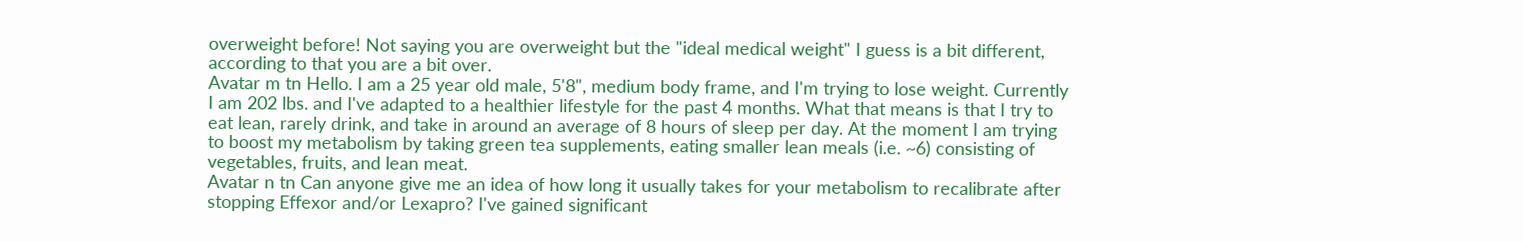overweight before! Not saying you are overweight but the "ideal medical weight" I guess is a bit different, according to that you are a bit over.
Avatar m tn Hello. I am a 25 year old male, 5'8", medium body frame, and I'm trying to lose weight. Currently I am 202 lbs. and I've adapted to a healthier lifestyle for the past 4 months. What that means is that I try to eat lean, rarely drink, and take in around an average of 8 hours of sleep per day. At the moment I am trying to boost my metabolism by taking green tea supplements, eating smaller lean meals (i.e. ~6) consisting of vegetables, fruits, and lean meat.
Avatar n tn Can anyone give me an idea of how long it usually takes for your metabolism to recalibrate after stopping Effexor and/or Lexapro? I've gained significant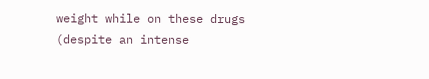weight while on these drugs (despite an intense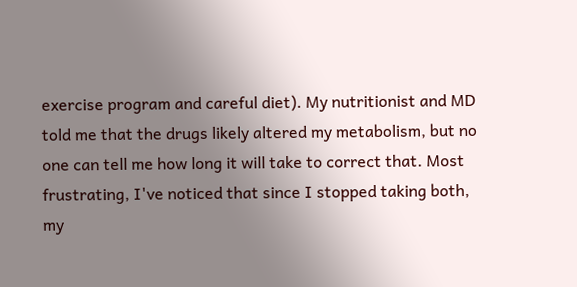exercise program and careful diet). My nutritionist and MD told me that the drugs likely altered my metabolism, but no one can tell me how long it will take to correct that. Most frustrating, I've noticed that since I stopped taking both, my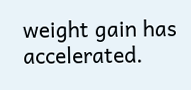weight gain has accelerated.